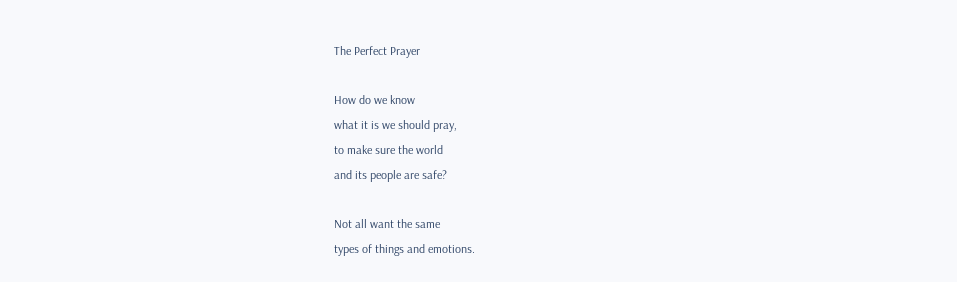The Perfect Prayer

How do we know
what it is we should pray,
to make sure the world
and its people are safe?

Not all want the same
types of things and emotions.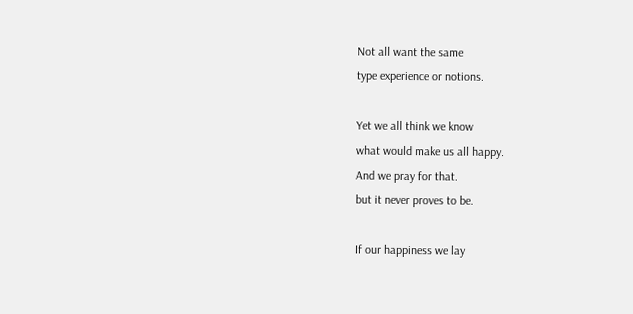Not all want the same
type experience or notions.

Yet we all think we know
what would make us all happy.
And we pray for that.
but it never proves to be.

If our happiness we lay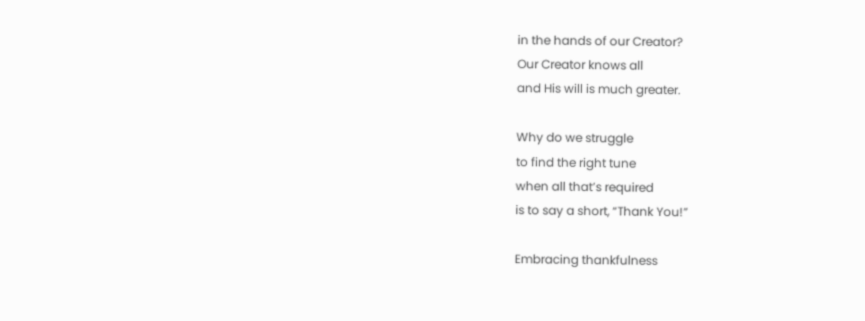in the hands of our Creator?
Our Creator knows all
and His will is much greater.

Why do we struggle
to find the right tune
when all that’s required
is to say a short, “Thank You!”

Embracing thankfulness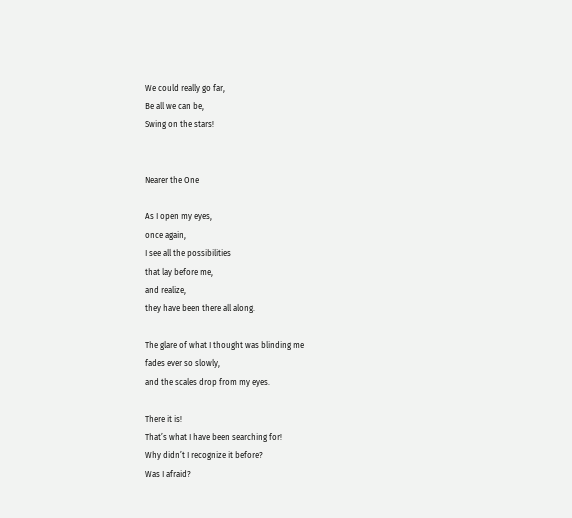We could really go far,
Be all we can be,
Swing on the stars!


Nearer the One

As I open my eyes,
once again,
I see all the possibilities
that lay before me,
and realize,
they have been there all along.

The glare of what I thought was blinding me
fades ever so slowly,
and the scales drop from my eyes.

There it is!
That’s what I have been searching for!
Why didn’t I recognize it before?
Was I afraid?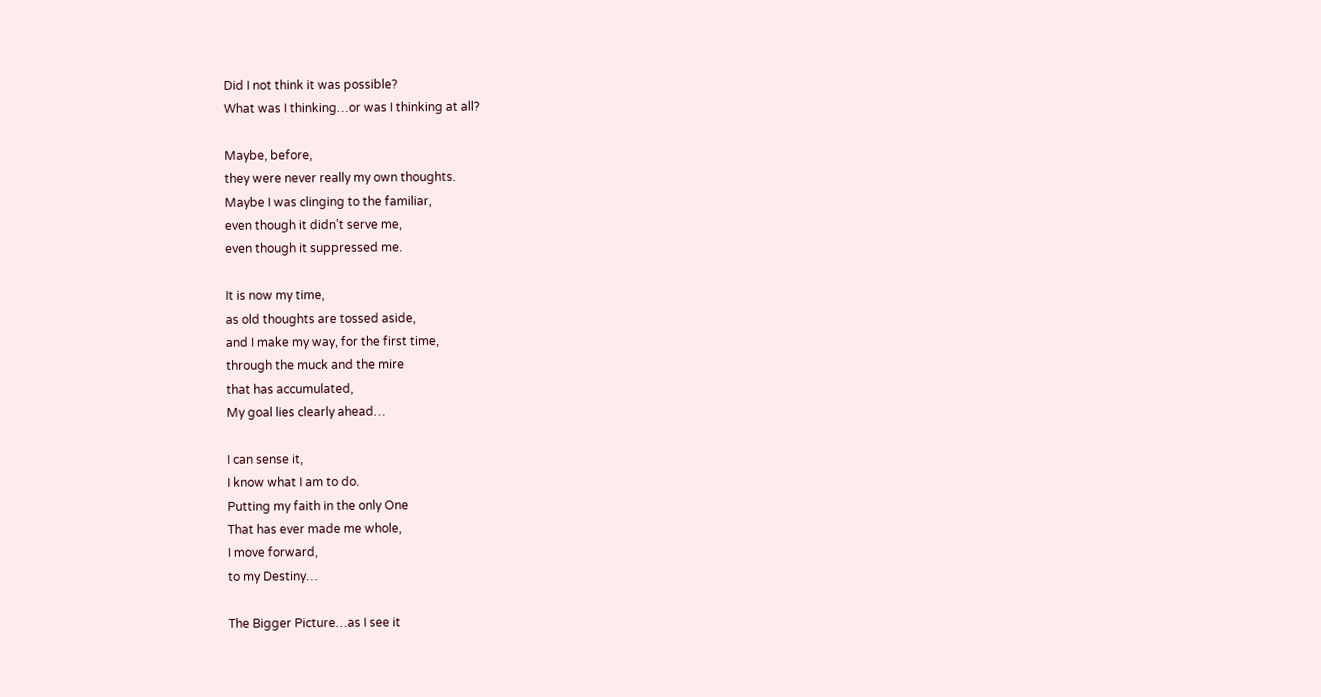Did I not think it was possible?
What was I thinking…or was I thinking at all?

Maybe, before,
they were never really my own thoughts.
Maybe I was clinging to the familiar,
even though it didn’t serve me,
even though it suppressed me.

It is now my time,
as old thoughts are tossed aside,
and I make my way, for the first time,
through the muck and the mire
that has accumulated,
My goal lies clearly ahead…

I can sense it,
I know what I am to do.
Putting my faith in the only One
That has ever made me whole,
I move forward,
to my Destiny…

The Bigger Picture…as I see it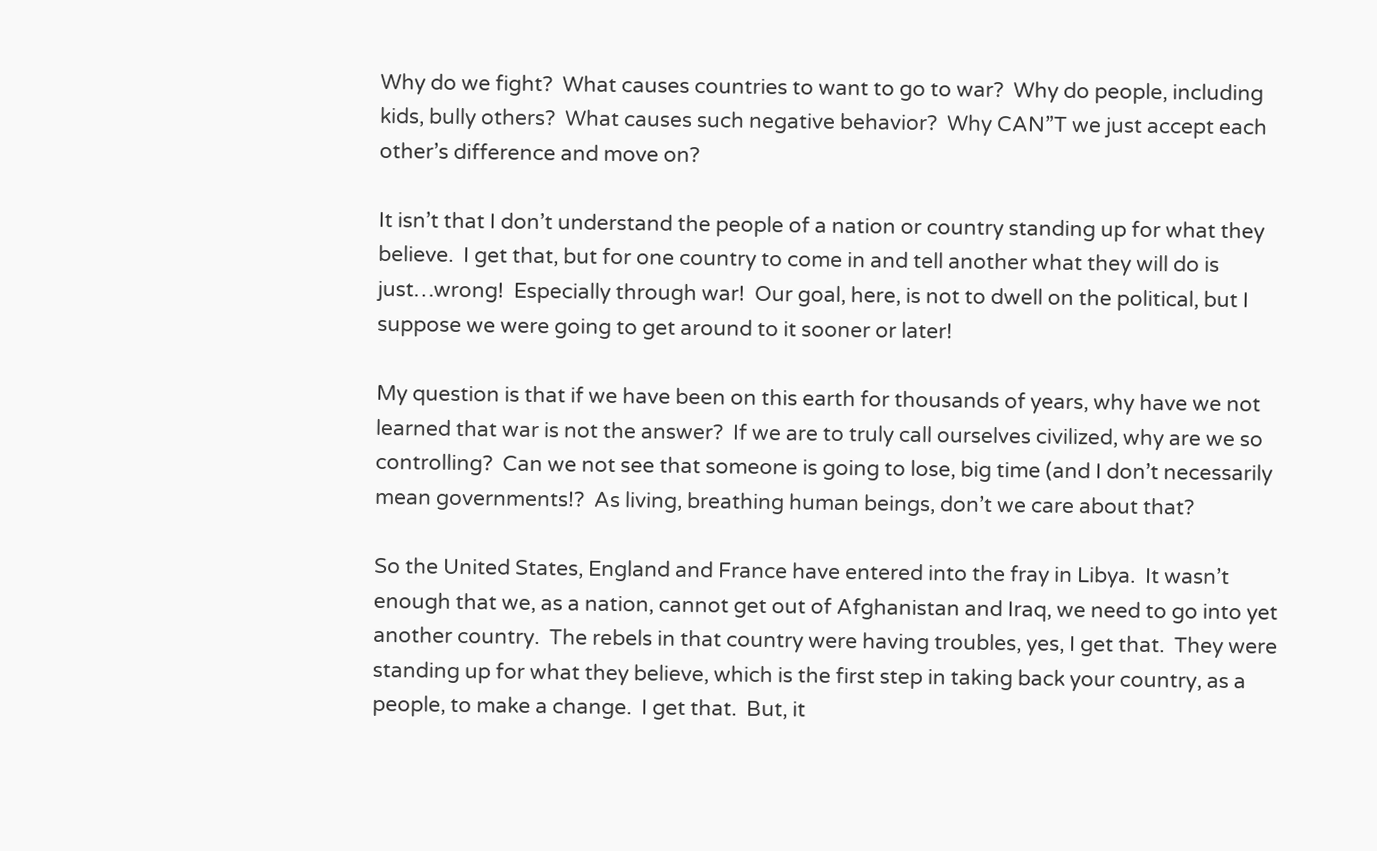Why do we fight?  What causes countries to want to go to war?  Why do people, including kids, bully others?  What causes such negative behavior?  Why CAN”T we just accept each other’s difference and move on?

It isn’t that I don’t understand the people of a nation or country standing up for what they believe.  I get that, but for one country to come in and tell another what they will do is just…wrong!  Especially through war!  Our goal, here, is not to dwell on the political, but I suppose we were going to get around to it sooner or later!

My question is that if we have been on this earth for thousands of years, why have we not learned that war is not the answer?  If we are to truly call ourselves civilized, why are we so controlling?  Can we not see that someone is going to lose, big time (and I don’t necessarily mean governments!?  As living, breathing human beings, don’t we care about that?

So the United States, England and France have entered into the fray in Libya.  It wasn’t enough that we, as a nation, cannot get out of Afghanistan and Iraq, we need to go into yet another country.  The rebels in that country were having troubles, yes, I get that.  They were standing up for what they believe, which is the first step in taking back your country, as a people, to make a change.  I get that.  But, it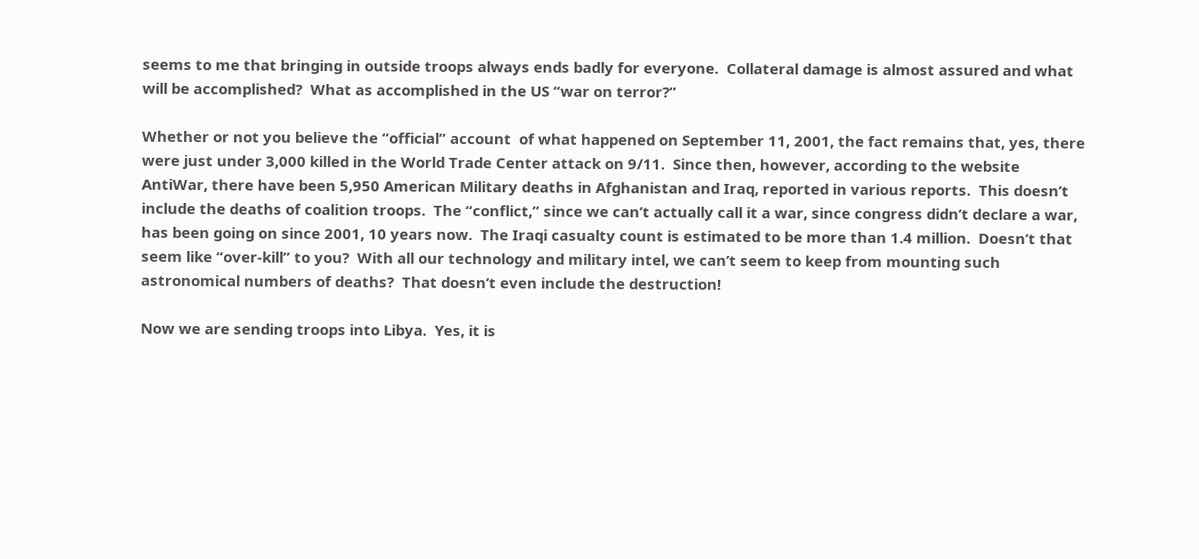seems to me that bringing in outside troops always ends badly for everyone.  Collateral damage is almost assured and what will be accomplished?  What as accomplished in the US “war on terror?”

Whether or not you believe the “official” account  of what happened on September 11, 2001, the fact remains that, yes, there were just under 3,000 killed in the World Trade Center attack on 9/11.  Since then, however, according to the website AntiWar, there have been 5,950 American Military deaths in Afghanistan and Iraq, reported in various reports.  This doesn’t include the deaths of coalition troops.  The “conflict,” since we can’t actually call it a war, since congress didn’t declare a war, has been going on since 2001, 10 years now.  The Iraqi casualty count is estimated to be more than 1.4 million.  Doesn’t that seem like “over-kill” to you?  With all our technology and military intel, we can’t seem to keep from mounting such astronomical numbers of deaths?  That doesn’t even include the destruction!

Now we are sending troops into Libya.  Yes, it is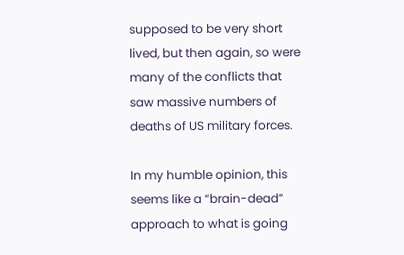supposed to be very short lived, but then again, so were many of the conflicts that saw massive numbers of deaths of US military forces.

In my humble opinion, this seems like a “brain-dead” approach to what is going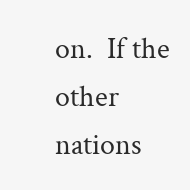on.  If the other nations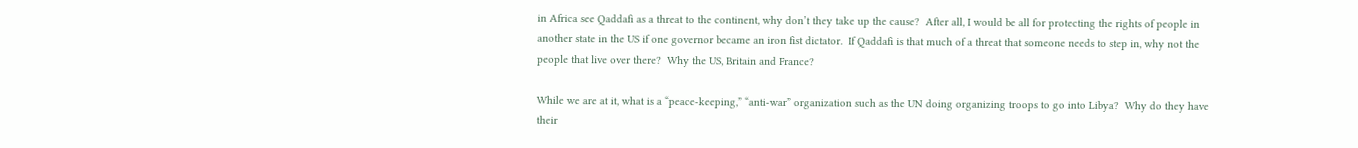in Africa see Qaddafi as a threat to the continent, why don’t they take up the cause?  After all, I would be all for protecting the rights of people in another state in the US if one governor became an iron fist dictator.  If Qaddafi is that much of a threat that someone needs to step in, why not the people that live over there?  Why the US, Britain and France?

While we are at it, what is a “peace-keeping,” “anti-war” organization such as the UN doing organizing troops to go into Libya?  Why do they have their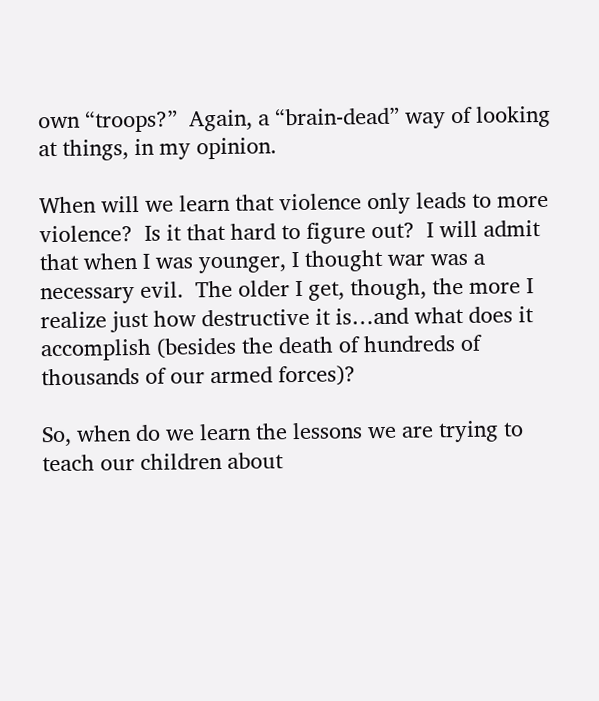own “troops?”  Again, a “brain-dead” way of looking at things, in my opinion.

When will we learn that violence only leads to more violence?  Is it that hard to figure out?  I will admit that when I was younger, I thought war was a necessary evil.  The older I get, though, the more I realize just how destructive it is…and what does it accomplish (besides the death of hundreds of thousands of our armed forces)?

So, when do we learn the lessons we are trying to teach our children about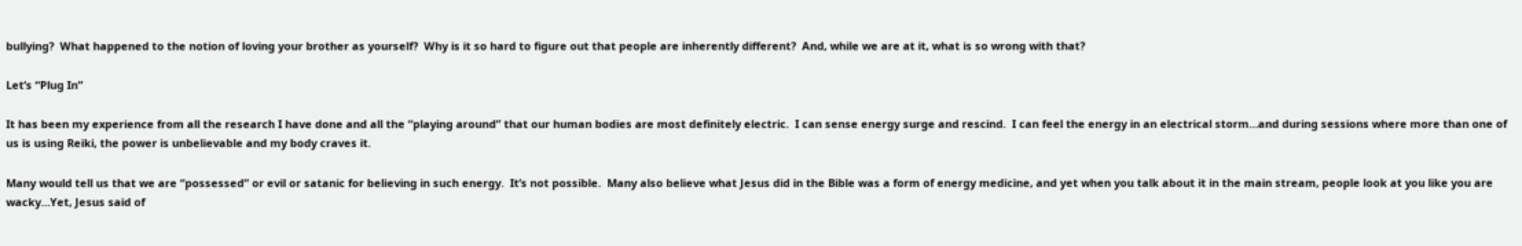bullying?  What happened to the notion of loving your brother as yourself?  Why is it so hard to figure out that people are inherently different?  And, while we are at it, what is so wrong with that?

Let’s “Plug In”

It has been my experience from all the research I have done and all the “playing around” that our human bodies are most definitely electric.  I can sense energy surge and rescind.  I can feel the energy in an electrical storm…and during sessions where more than one of us is using Reiki, the power is unbelievable and my body craves it.

Many would tell us that we are “possessed” or evil or satanic for believing in such energy.  It’s not possible.  Many also believe what Jesus did in the Bible was a form of energy medicine, and yet when you talk about it in the main stream, people look at you like you are wacky…Yet, Jesus said of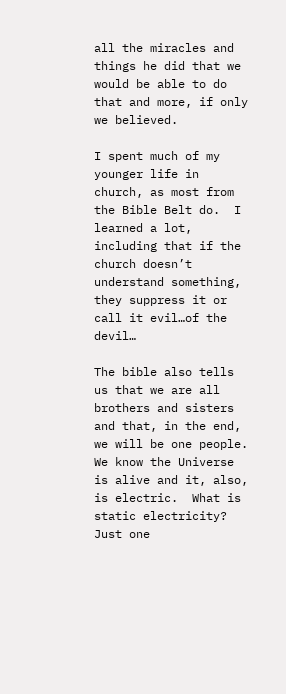all the miracles and things he did that we would be able to do that and more, if only we believed.

I spent much of my younger life in church, as most from the Bible Belt do.  I learned a lot, including that if the church doesn’t understand something, they suppress it or call it evil…of the devil…

The bible also tells us that we are all brothers and sisters and that, in the end, we will be one people.  We know the Universe is alive and it, also, is electric.  What is static electricity?  Just one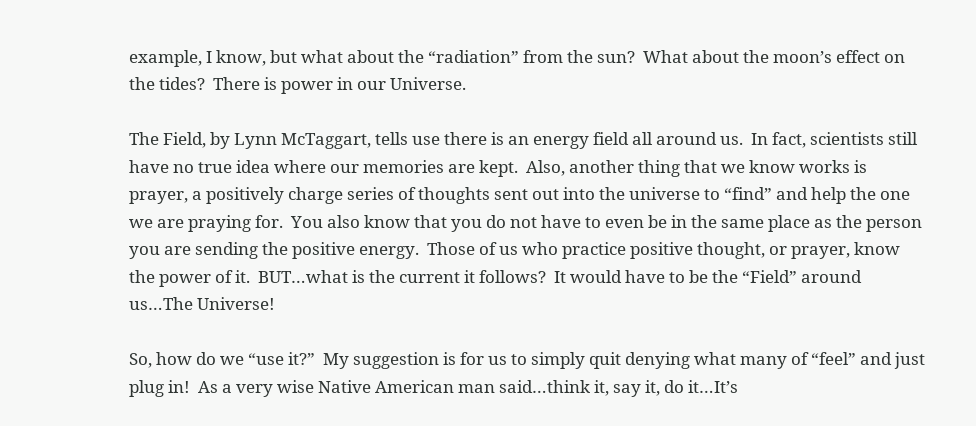example, I know, but what about the “radiation” from the sun?  What about the moon’s effect on the tides?  There is power in our Universe.

The Field, by Lynn McTaggart, tells use there is an energy field all around us.  In fact, scientists still have no true idea where our memories are kept.  Also, another thing that we know works is prayer, a positively charge series of thoughts sent out into the universe to “find” and help the one we are praying for.  You also know that you do not have to even be in the same place as the person you are sending the positive energy.  Those of us who practice positive thought, or prayer, know the power of it.  BUT…what is the current it follows?  It would have to be the “Field” around us…The Universe!

So, how do we “use it?”  My suggestion is for us to simply quit denying what many of “feel” and just plug in!  As a very wise Native American man said…think it, say it, do it…It’s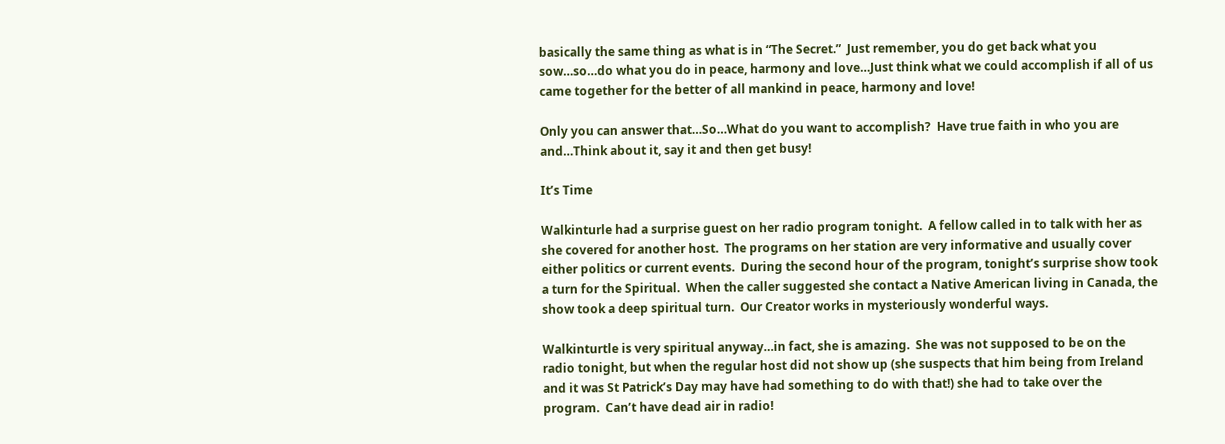basically the same thing as what is in “The Secret.”  Just remember, you do get back what you sow…so…do what you do in peace, harmony and love…Just think what we could accomplish if all of us came together for the better of all mankind in peace, harmony and love!

Only you can answer that…So…What do you want to accomplish?  Have true faith in who you are and…Think about it, say it and then get busy!

It’s Time

Walkinturle had a surprise guest on her radio program tonight.  A fellow called in to talk with her as she covered for another host.  The programs on her station are very informative and usually cover either politics or current events.  During the second hour of the program, tonight’s surprise show took a turn for the Spiritual.  When the caller suggested she contact a Native American living in Canada, the show took a deep spiritual turn.  Our Creator works in mysteriously wonderful ways.

Walkinturtle is very spiritual anyway…in fact, she is amazing.  She was not supposed to be on the radio tonight, but when the regular host did not show up (she suspects that him being from Ireland and it was St Patrick’s Day may have had something to do with that!) she had to take over the program.  Can’t have dead air in radio!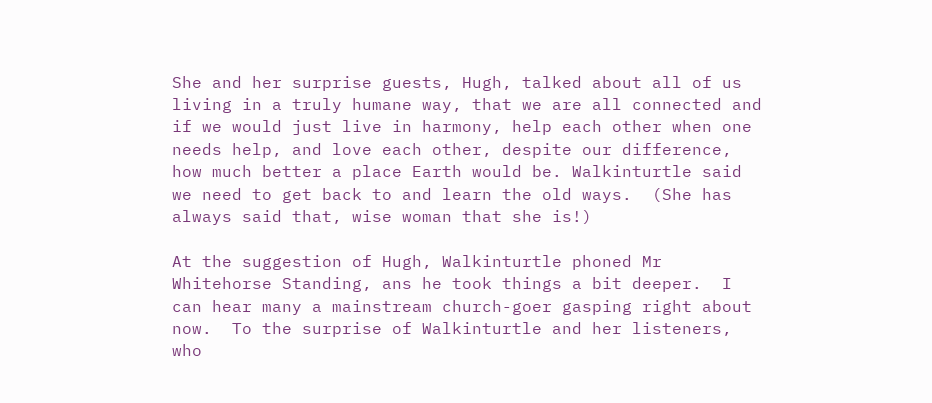She and her surprise guests, Hugh, talked about all of us living in a truly humane way, that we are all connected and if we would just live in harmony, help each other when one needs help, and love each other, despite our difference, how much better a place Earth would be. Walkinturtle said we need to get back to and learn the old ways.  (She has always said that, wise woman that she is!)

At the suggestion of Hugh, Walkinturtle phoned Mr Whitehorse Standing, ans he took things a bit deeper.  I can hear many a mainstream church-goer gasping right about now.  To the surprise of Walkinturtle and her listeners, who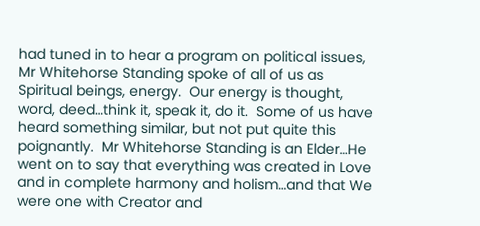had tuned in to hear a program on political issues, Mr Whitehorse Standing spoke of all of us as Spiritual beings, energy.  Our energy is thought, word, deed…think it, speak it, do it.  Some of us have heard something similar, but not put quite this poignantly.  Mr Whitehorse Standing is an Elder…He went on to say that everything was created in Love and in complete harmony and holism…and that We were one with Creator and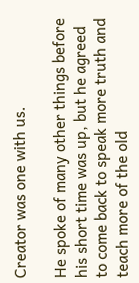Creator was one with us.

He spoke of many other things before his short time was up, but he agreed to come back to speak more truth and teach more of the old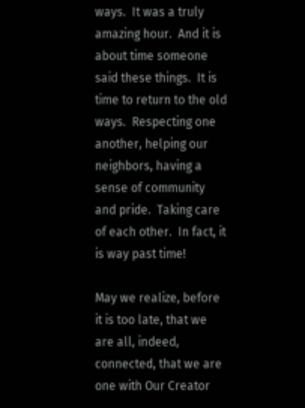ways.  It was a truly amazing hour.  And it is about time someone said these things.  It is time to return to the old ways.  Respecting one another, helping our neighbors, having a sense of community and pride.  Taking care of each other.  In fact, it is way past time!

May we realize, before it is too late, that we are all, indeed, connected, that we are one with Our Creator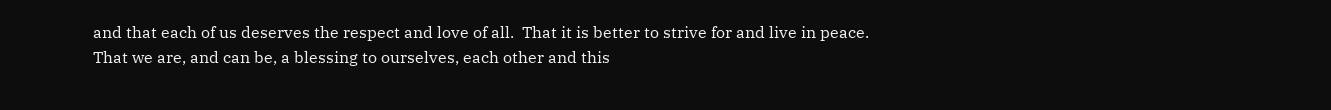and that each of us deserves the respect and love of all.  That it is better to strive for and live in peace.  That we are, and can be, a blessing to ourselves, each other and this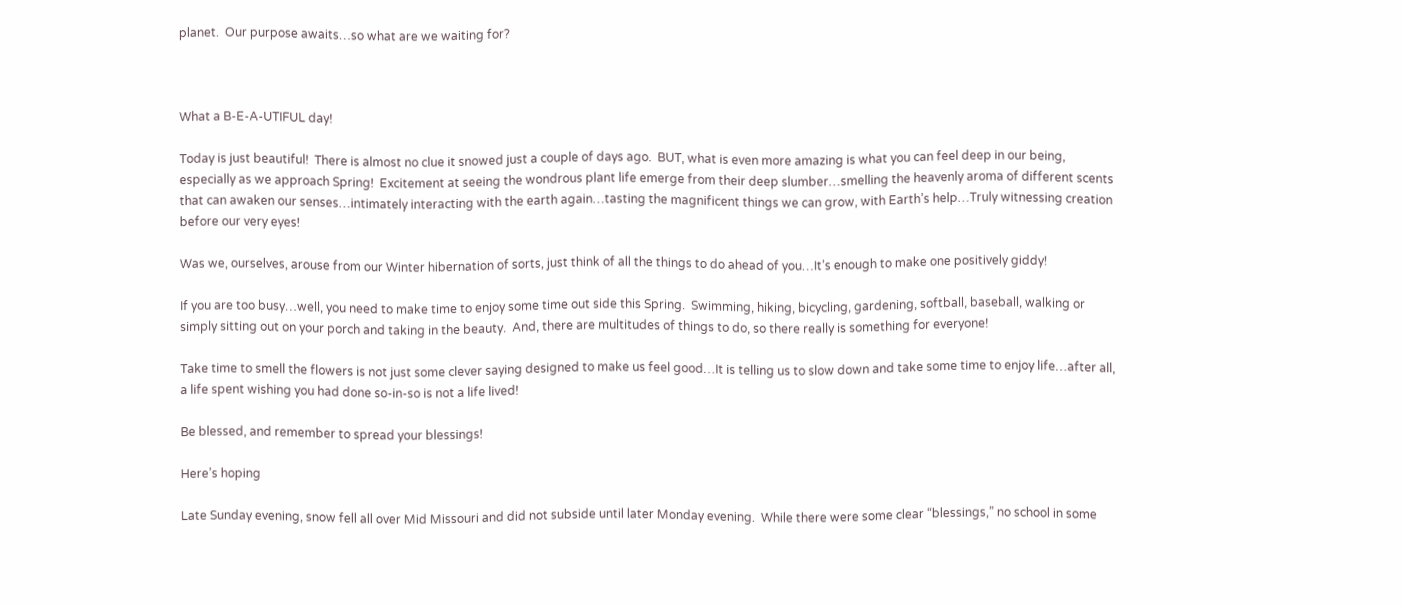planet.  Our purpose awaits…so what are we waiting for?



What a B-E-A-UTIFUL day!

Today is just beautiful!  There is almost no clue it snowed just a couple of days ago.  BUT, what is even more amazing is what you can feel deep in our being, especially as we approach Spring!  Excitement at seeing the wondrous plant life emerge from their deep slumber…smelling the heavenly aroma of different scents that can awaken our senses…intimately interacting with the earth again…tasting the magnificent things we can grow, with Earth’s help…Truly witnessing creation before our very eyes!

Was we, ourselves, arouse from our Winter hibernation of sorts, just think of all the things to do ahead of you…It’s enough to make one positively giddy!

If you are too busy…well, you need to make time to enjoy some time out side this Spring.  Swimming, hiking, bicycling, gardening, softball, baseball, walking or simply sitting out on your porch and taking in the beauty.  And, there are multitudes of things to do, so there really is something for everyone!

Take time to smell the flowers is not just some clever saying designed to make us feel good…It is telling us to slow down and take some time to enjoy life…after all, a life spent wishing you had done so-in-so is not a life lived!

Be blessed, and remember to spread your blessings!

Here’s hoping

Late Sunday evening, snow fell all over Mid Missouri and did not subside until later Monday evening.  While there were some clear “blessings,” no school in some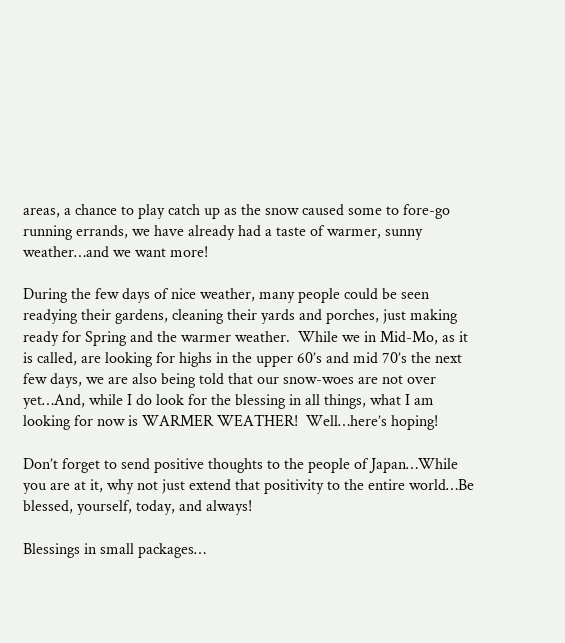areas, a chance to play catch up as the snow caused some to fore-go running errands, we have already had a taste of warmer, sunny weather…and we want more!

During the few days of nice weather, many people could be seen readying their gardens, cleaning their yards and porches, just making ready for Spring and the warmer weather.  While we in Mid-Mo, as it is called, are looking for highs in the upper 60’s and mid 70’s the next few days, we are also being told that our snow-woes are not over yet…And, while I do look for the blessing in all things, what I am looking for now is WARMER WEATHER!  Well…here’s hoping!

Don’t forget to send positive thoughts to the people of Japan…While you are at it, why not just extend that positivity to the entire world…Be blessed, yourself, today, and always!

Blessings in small packages…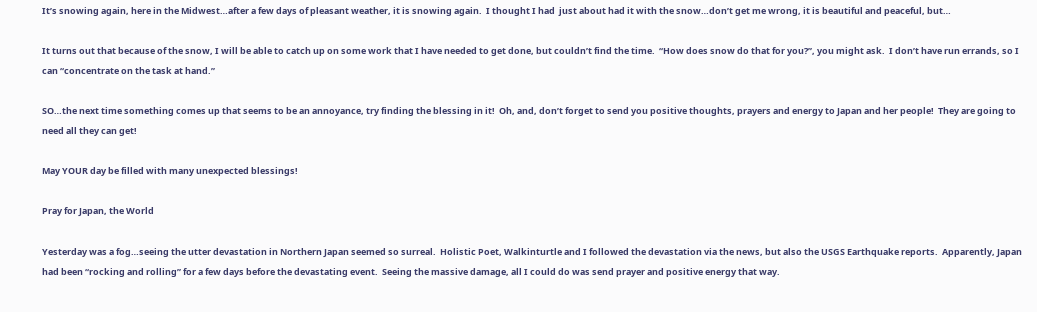It’s snowing again, here in the Midwest…after a few days of pleasant weather, it is snowing again.  I thought I had  just about had it with the snow…don’t get me wrong, it is beautiful and peaceful, but…

It turns out that because of the snow, I will be able to catch up on some work that I have needed to get done, but couldn’t find the time.  “How does snow do that for you?”, you might ask.  I don’t have run errands, so I can “concentrate on the task at hand.”

SO…the next time something comes up that seems to be an annoyance, try finding the blessing in it!  Oh, and, don’t forget to send you positive thoughts, prayers and energy to Japan and her people!  They are going to need all they can get!

May YOUR day be filled with many unexpected blessings!

Pray for Japan, the World

Yesterday was a fog…seeing the utter devastation in Northern Japan seemed so surreal.  Holistic Poet, Walkinturtle and I followed the devastation via the news, but also the USGS Earthquake reports.  Apparently, Japan had been “rocking and rolling” for a few days before the devastating event.  Seeing the massive damage, all I could do was send prayer and positive energy that way.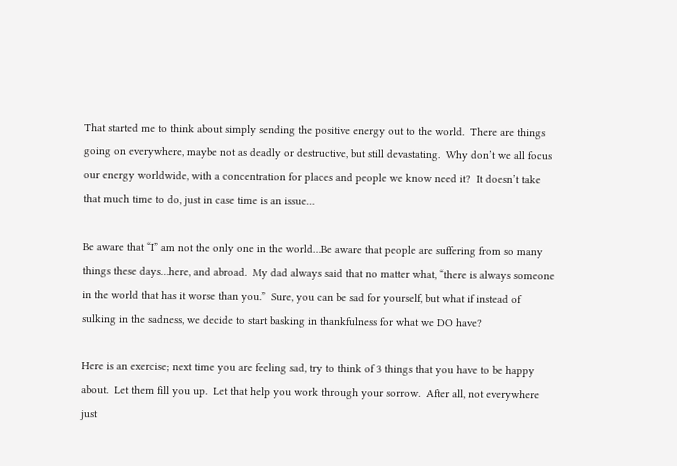That started me to think about simply sending the positive energy out to the world.  There are things going on everywhere, maybe not as deadly or destructive, but still devastating.  Why don’t we all focus our energy worldwide, with a concentration for places and people we know need it?  It doesn’t take that much time to do, just in case time is an issue…

Be aware that “I” am not the only one in the world…Be aware that people are suffering from so many things these days…here, and abroad.  My dad always said that no matter what, “there is always someone in the world that has it worse than you.”  Sure, you can be sad for yourself, but what if instead of sulking in the sadness, we decide to start basking in thankfulness for what we DO have?

Here is an exercise; next time you are feeling sad, try to think of 3 things that you have to be happy about.  Let them fill you up.  Let that help you work through your sorrow.  After all, not everywhere just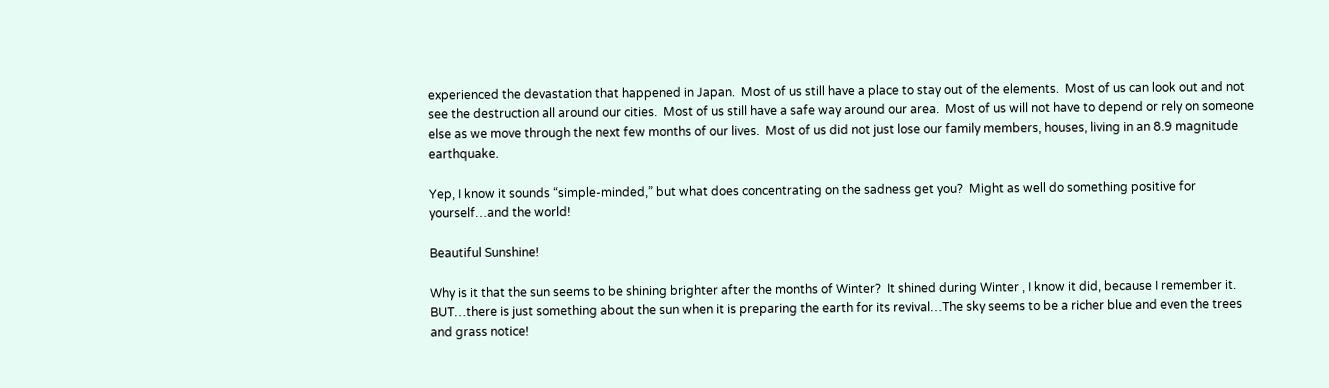experienced the devastation that happened in Japan.  Most of us still have a place to stay out of the elements.  Most of us can look out and not see the destruction all around our cities.  Most of us still have a safe way around our area.  Most of us will not have to depend or rely on someone else as we move through the next few months of our lives.  Most of us did not just lose our family members, houses, living in an 8.9 magnitude earthquake.

Yep, I know it sounds “simple-minded,” but what does concentrating on the sadness get you?  Might as well do something positive for yourself…and the world!

Beautiful Sunshine!

Why is it that the sun seems to be shining brighter after the months of Winter?  It shined during Winter , I know it did, because I remember it.  BUT…there is just something about the sun when it is preparing the earth for its revival…The sky seems to be a richer blue and even the trees and grass notice!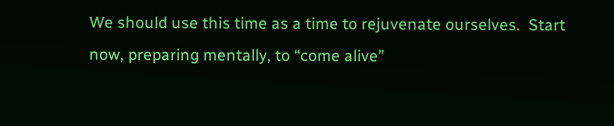We should use this time as a time to rejuvenate ourselves.  Start now, preparing mentally, to “come alive”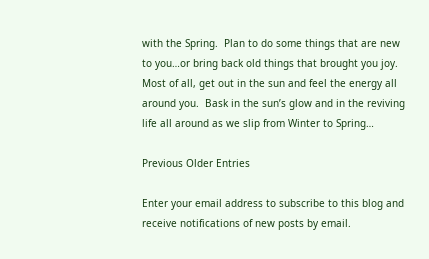with the Spring.  Plan to do some things that are new to you…or bring back old things that brought you joy.  Most of all, get out in the sun and feel the energy all around you.  Bask in the sun’s glow and in the reviving life all around as we slip from Winter to Spring…

Previous Older Entries

Enter your email address to subscribe to this blog and receive notifications of new posts by email.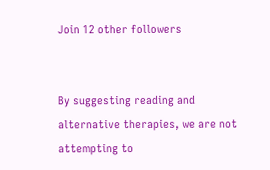Join 12 other followers


By suggesting reading and alternative therapies, we are not attempting to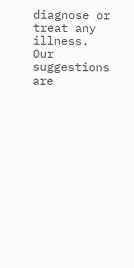diagnose or treat any illness. Our suggestions are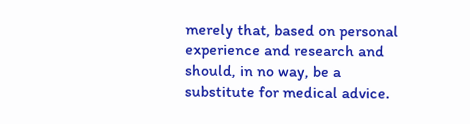merely that, based on personal experience and research and should, in no way, be a substitute for medical advice.